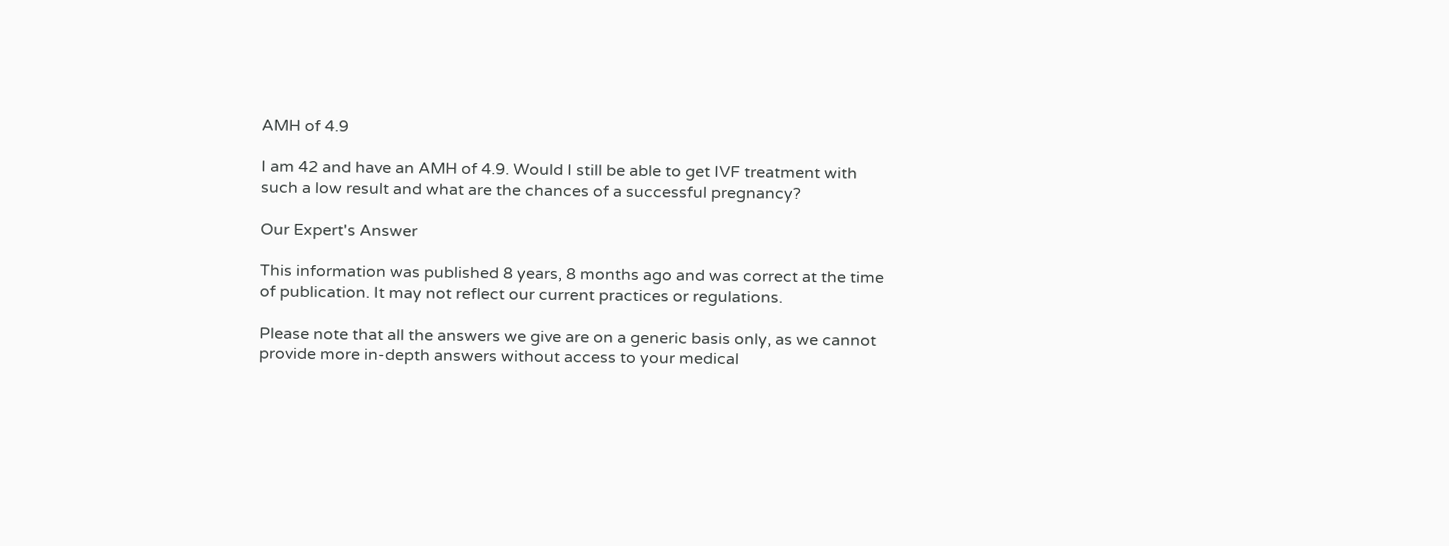AMH of 4.9

I am 42 and have an AMH of 4.9. Would I still be able to get IVF treatment with such a low result and what are the chances of a successful pregnancy?

Our Expert's Answer

This information was published 8 years, 8 months ago and was correct at the time of publication. It may not reflect our current practices or regulations.

Please note that all the answers we give are on a generic basis only, as we cannot provide more in-depth answers without access to your medical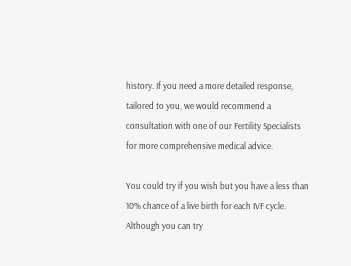history. If you need a more detailed response, tailored to you, we would recommend a consultation with one of our Fertility Specialists for more comprehensive medical advice.

You could try if you wish but you have a less than 10% chance of a live birth for each IVF cycle. Although you can try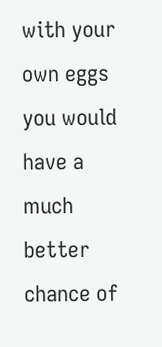with your own eggs you would have a much better chance of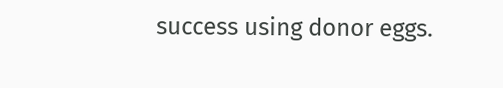success using donor eggs.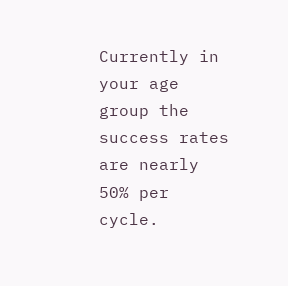Currently in your age group the success rates are nearly 50% per cycle.